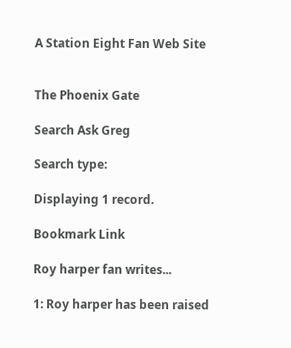A Station Eight Fan Web Site


The Phoenix Gate

Search Ask Greg

Search type:

Displaying 1 record.

Bookmark Link

Roy harper fan writes...

1: Roy harper has been raised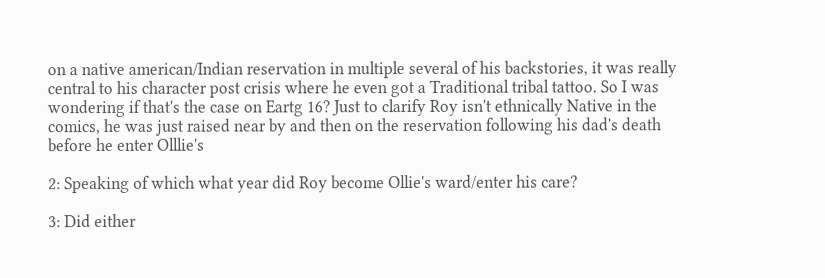on a native american/Indian reservation in multiple several of his backstories, it was really central to his character post crisis where he even got a Traditional tribal tattoo. So I was wondering if that's the case on Eartg 16? Just to clarify Roy isn't ethnically Native in the comics, he was just raised near by and then on the reservation following his dad's death before he enter Olllie's

2: Speaking of which what year did Roy become Ollie's ward/enter his care?

3: Did either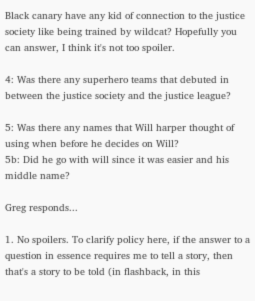Black canary have any kid of connection to the justice society like being trained by wildcat? Hopefully you can answer, I think it's not too spoiler.

4: Was there any superhero teams that debuted in between the justice society and the justice league?

5: Was there any names that Will harper thought of using when before he decides on Will?
5b: Did he go with will since it was easier and his middle name?

Greg responds...

1. No spoilers. To clarify policy here, if the answer to a question in essence requires me to tell a story, then that's a story to be told (in flashback, in this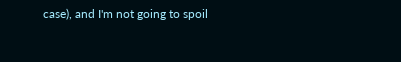case), and I'm not going to spoil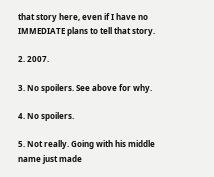that story here, even if I have no IMMEDIATE plans to tell that story.

2. 2007.

3. No spoilers. See above for why.

4. No spoilers.

5. Not really. Going with his middle name just made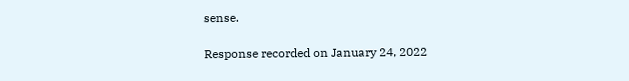sense.

Response recorded on January 24, 2022